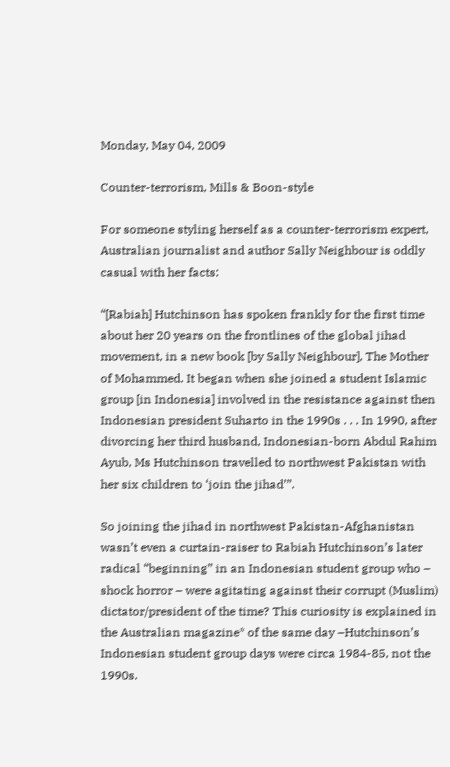Monday, May 04, 2009

Counter-terrorism, Mills & Boon-style

For someone styling herself as a counter-terrorism expert, Australian journalist and author Sally Neighbour is oddly casual with her facts:

“[Rabiah] Hutchinson has spoken frankly for the first time about her 20 years on the frontlines of the global jihad movement, in a new book [by Sally Neighbour], The Mother of Mohammed. It began when she joined a student Islamic group [in Indonesia] involved in the resistance against then Indonesian president Suharto in the 1990s . . . In 1990, after divorcing her third husband, Indonesian-born Abdul Rahim Ayub, Ms Hutchinson travelled to northwest Pakistan with her six children to ‘join the jihad’”.

So joining the jihad in northwest Pakistan-Afghanistan wasn’t even a curtain-raiser to Rabiah Hutchinson’s later radical “beginning” in an Indonesian student group who – shock horror – were agitating against their corrupt (Muslim) dictator/president of the time? This curiosity is explained in the Australian magazine* of the same day –Hutchinson’s Indonesian student group days were circa 1984-85, not the 1990s.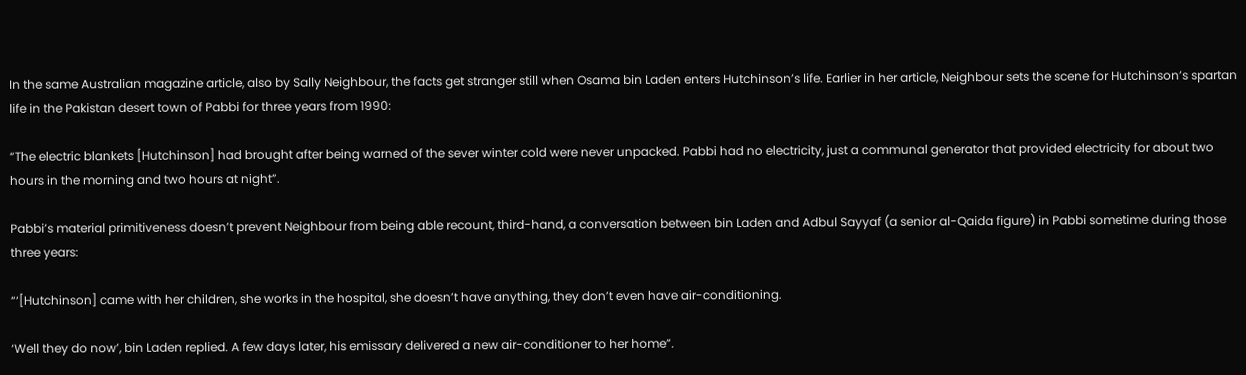In the same Australian magazine article, also by Sally Neighbour, the facts get stranger still when Osama bin Laden enters Hutchinson’s life. Earlier in her article, Neighbour sets the scene for Hutchinson’s spartan life in the Pakistan desert town of Pabbi for three years from 1990:

“The electric blankets [Hutchinson] had brought after being warned of the sever winter cold were never unpacked. Pabbi had no electricity, just a communal generator that provided electricity for about two hours in the morning and two hours at night”.

Pabbi’s material primitiveness doesn’t prevent Neighbour from being able recount, third-hand, a conversation between bin Laden and Adbul Sayyaf (a senior al-Qaida figure) in Pabbi sometime during those three years:

“‘[Hutchinson] came with her children, she works in the hospital, she doesn’t have anything, they don’t even have air-conditioning.

‘Well they do now’, bin Laden replied. A few days later, his emissary delivered a new air-conditioner to her home”.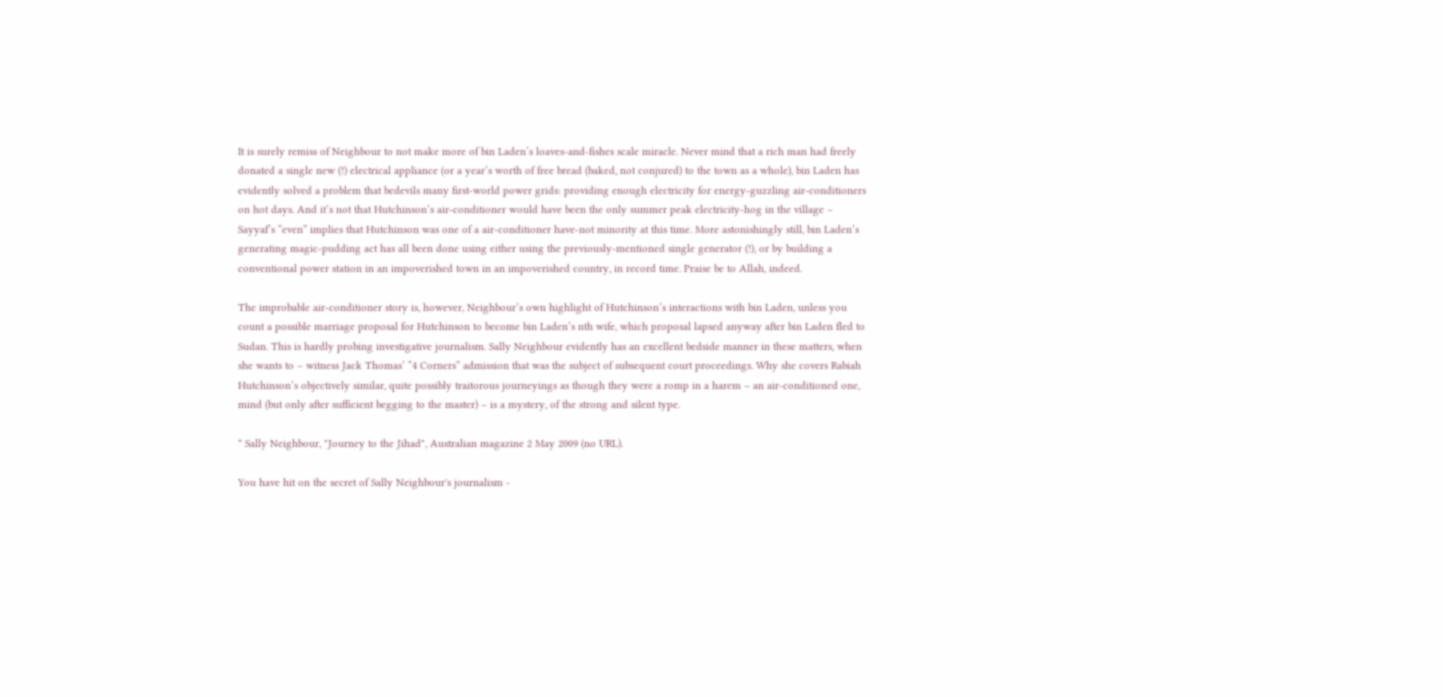It is surely remiss of Neighbour to not make more of bin Laden’s loaves-and-fishes scale miracle. Never mind that a rich man had freely donated a single new (!) electrical appliance (or a year’s worth of free bread (baked, not conjured) to the town as a whole), bin Laden has evidently solved a problem that bedevils many first-world power grids: providing enough electricity for energy-guzzling air-conditioners on hot days. And it’s not that Hutchinson’s air-conditioner would have been the only summer peak electricity-hog in the village – Sayyaf’s “even” implies that Hutchinson was one of a air-conditioner have-not minority at this time. More astonishingly still, bin Laden’s generating magic-pudding act has all been done using either using the previously-mentioned single generator (!), or by building a conventional power station in an impoverished town in an impoverished country, in record time. Praise be to Allah, indeed.

The improbable air-conditioner story is, however, Neighbour’s own highlight of Hutchinson’s interactions with bin Laden, unless you count a possible marriage proposal for Hutchinson to become bin Laden’s nth wife, which proposal lapsed anyway after bin Laden fled to Sudan. This is hardly probing investigative journalism. Sally Neighbour evidently has an excellent bedside manner in these matters, when she wants to – witness Jack Thomas’ “4 Corners” admission that was the subject of subsequent court proceedings. Why she covers Rabiah Hutchinson’s objectively similar, quite possibly traitorous journeyings as though they were a romp in a harem – an air-conditioned one, mind (but only after sufficient begging to the master) – is a mystery, of the strong and silent type.

* Sally Neighbour, "Journey to the Jihad", Australian magazine 2 May 2009 (no URL).

You have hit on the secret of Sally Neighbour's journalism -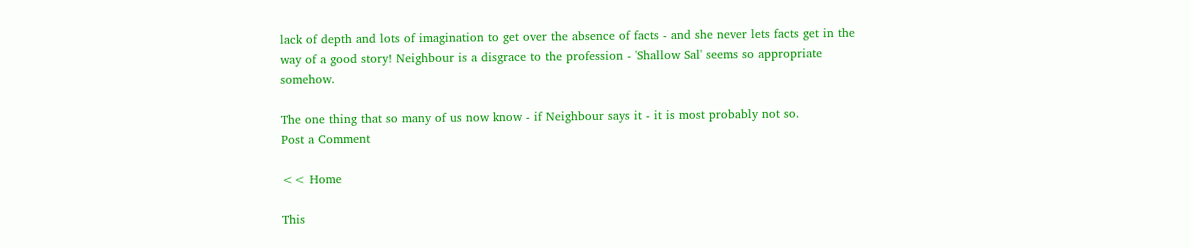lack of depth and lots of imagination to get over the absence of facts - and she never lets facts get in the way of a good story! Neighbour is a disgrace to the profession - 'Shallow Sal' seems so appropriate somehow.

The one thing that so many of us now know - if Neighbour says it - it is most probably not so.
Post a Comment

<< Home

This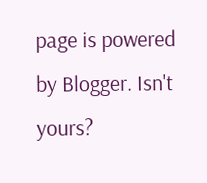page is powered by Blogger. Isn't yours?